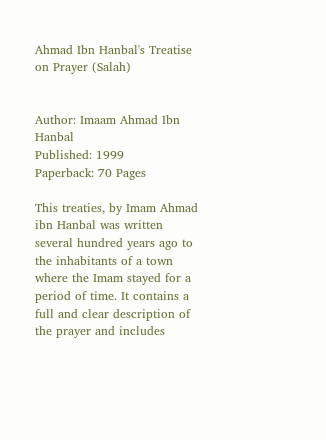Ahmad Ibn Hanbal's Treatise on Prayer (Salah)


Author: Imaam Ahmad Ibn Hanbal
Published: 1999
Paperback: 70 Pages

This treaties, by Imam Ahmad ibn Hanbal was written several hundred years ago to the inhabitants of a town where the Imam stayed for a period of time. It contains a full and clear description of the prayer and includes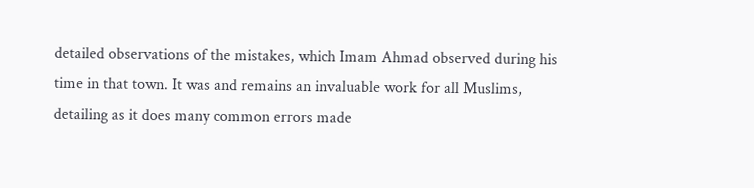detailed observations of the mistakes, which Imam Ahmad observed during his time in that town. It was and remains an invaluable work for all Muslims, detailing as it does many common errors made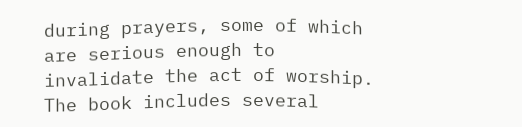during prayers, some of which are serious enough to invalidate the act of worship. The book includes several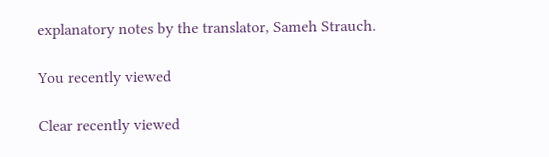explanatory notes by the translator, Sameh Strauch.

You recently viewed

Clear recently viewed